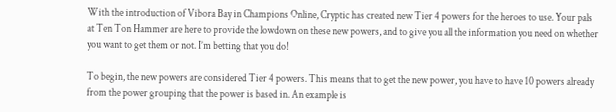With the introduction of Vibora Bay in Champions Online, Cryptic has created new Tier 4 powers for the heroes to use. Your pals at Ten Ton Hammer are here to provide the lowdown on these new powers, and to give you all the information you need on whether you want to get them or not. I’m betting that you do!

To begin, the new powers are considered Tier 4 powers. This means that to get the new power, you have to have 10 powers already from the power grouping that the power is based in. An example is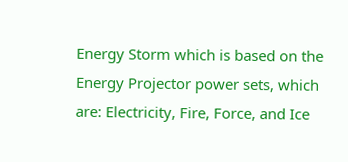Energy Storm which is based on the Energy Projector power sets, which are: Electricity, Fire, Force, and Ice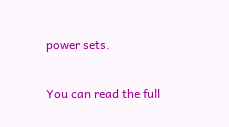power sets.

You can read the full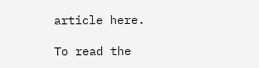article here.

To read the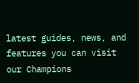latest guides, news, and features you can visit our Champions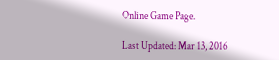Online Game Page.

Last Updated: Mar 13, 2016